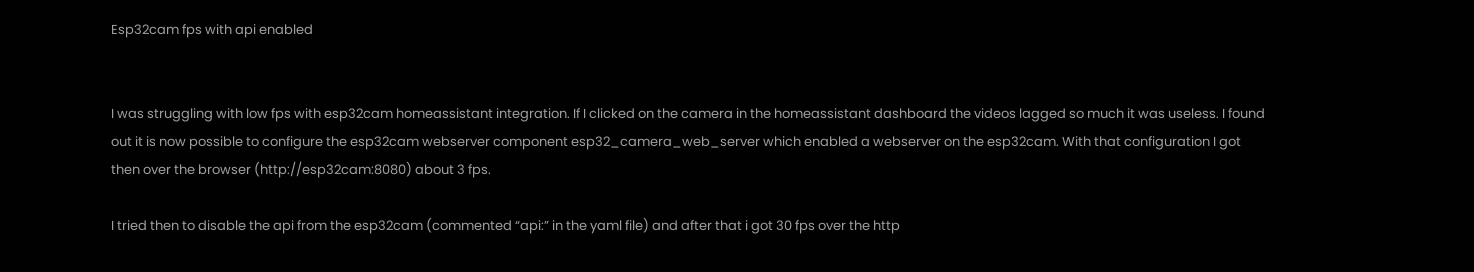Esp32cam fps with api enabled


I was struggling with low fps with esp32cam homeassistant integration. If I clicked on the camera in the homeassistant dashboard the videos lagged so much it was useless. I found out it is now possible to configure the esp32cam webserver component esp32_camera_web_server which enabled a webserver on the esp32cam. With that configuration I got then over the browser (http://esp32cam:8080) about 3 fps.

I tried then to disable the api from the esp32cam (commented “api:” in the yaml file) and after that i got 30 fps over the http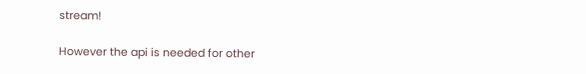stream!

However the api is needed for other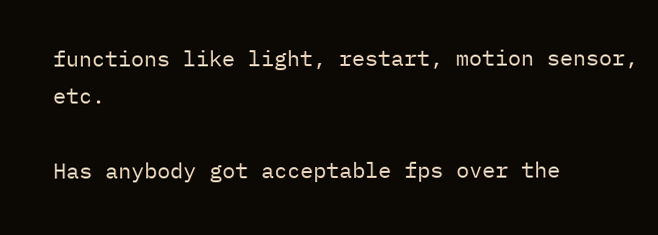functions like light, restart, motion sensor, etc.

Has anybody got acceptable fps over the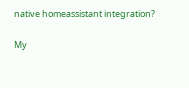native homeassistant integration?

My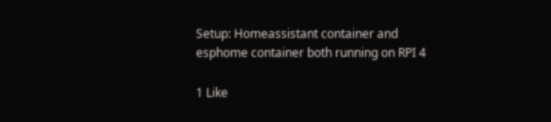Setup: Homeassistant container and esphome container both running on RPI 4

1 Like